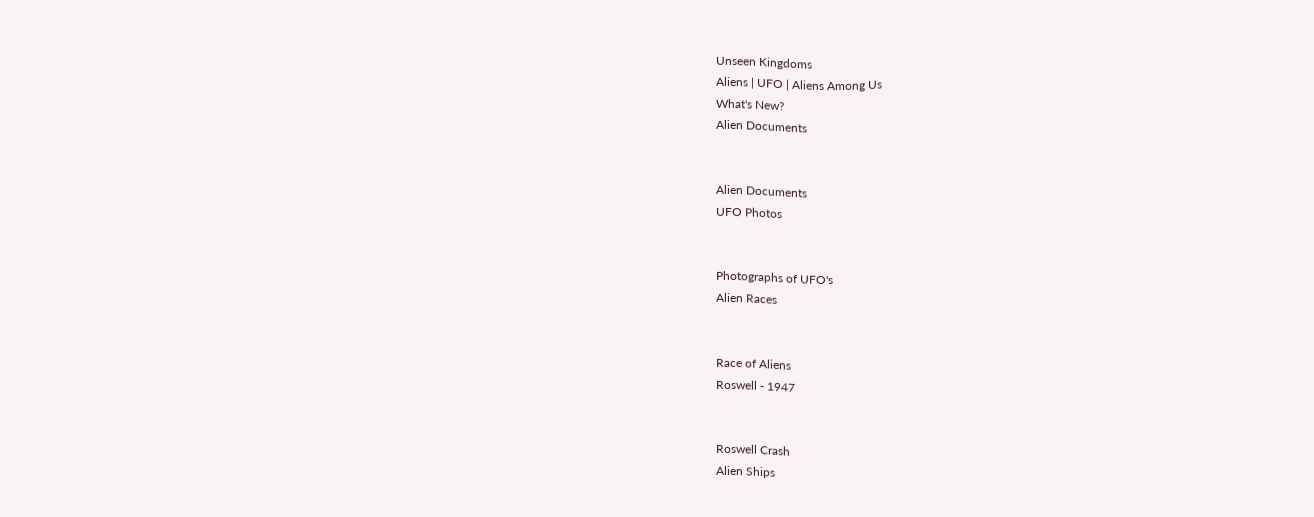Unseen Kingdoms
Aliens | UFO | Aliens Among Us
What's New?
Alien Documents


Alien Documents
UFO Photos


Photographs of UFO's
Alien Races


Race of Aliens
Roswell - 1947


Roswell Crash
Alien Ships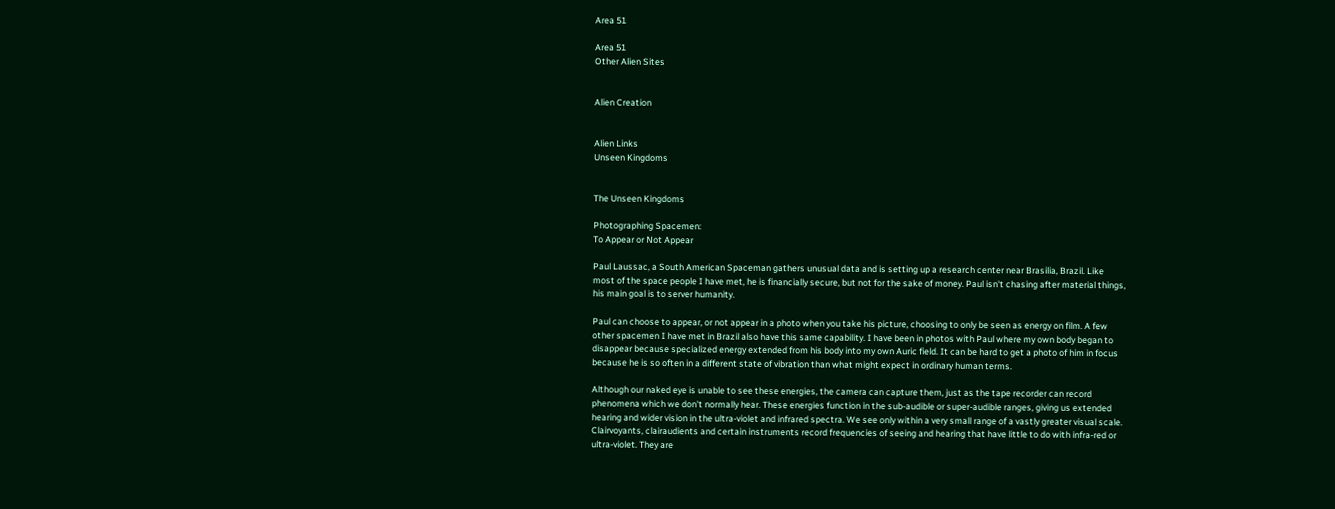Area 51

Area 51
Other Alien Sites


Alien Creation


Alien Links
Unseen Kingdoms


The Unseen Kingdoms

Photographing Spacemen:
To Appear or Not Appear

Paul Laussac, a South American Spaceman gathers unusual data and is setting up a research center near Brasilia, Brazil. Like most of the space people I have met, he is financially secure, but not for the sake of money. Paul isn't chasing after material things, his main goal is to server humanity.

Paul can choose to appear, or not appear in a photo when you take his picture, choosing to only be seen as energy on film. A few other spacemen I have met in Brazil also have this same capability. I have been in photos with Paul where my own body began to disappear because specialized energy extended from his body into my own Auric field. It can be hard to get a photo of him in focus because he is so often in a different state of vibration than what might expect in ordinary human terms.

Although our naked eye is unable to see these energies, the camera can capture them, just as the tape recorder can record phenomena which we don't normally hear. These energies function in the sub-audible or super-audible ranges, giving us extended hearing and wider vision in the ultra-violet and infrared spectra. We see only within a very small range of a vastly greater visual scale. Clairvoyants, clairaudients and certain instruments record frequencies of seeing and hearing that have little to do with infra-red or ultra-violet. They are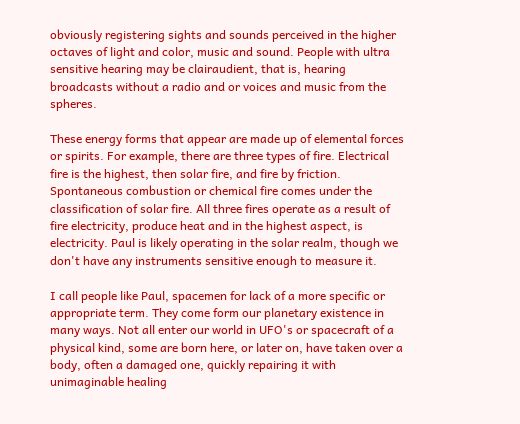obviously registering sights and sounds perceived in the higher octaves of light and color, music and sound. People with ultra sensitive hearing may be clairaudient, that is, hearing broadcasts without a radio and or voices and music from the spheres.

These energy forms that appear are made up of elemental forces or spirits. For example, there are three types of fire. Electrical fire is the highest, then solar fire, and fire by friction. Spontaneous combustion or chemical fire comes under the classification of solar fire. All three fires operate as a result of fire electricity, produce heat and in the highest aspect, is electricity. Paul is likely operating in the solar realm, though we don't have any instruments sensitive enough to measure it.

I call people like Paul, spacemen for lack of a more specific or appropriate term. They come form our planetary existence in many ways. Not all enter our world in UFO's or spacecraft of a physical kind, some are born here, or later on, have taken over a body, often a damaged one, quickly repairing it with unimaginable healing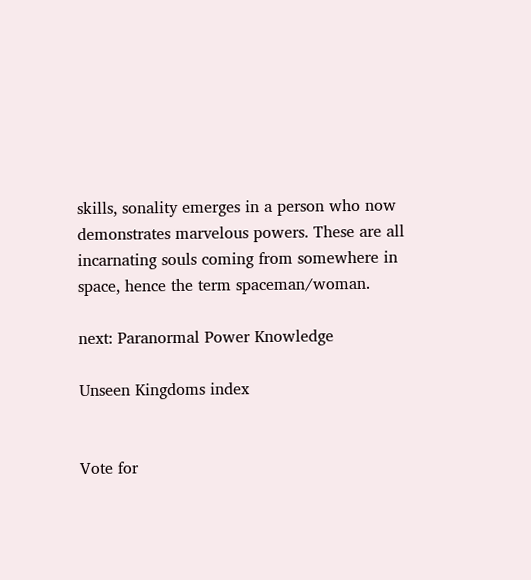skills, sonality emerges in a person who now demonstrates marvelous powers. These are all incarnating souls coming from somewhere in space, hence the term spaceman/woman.

next: Paranormal Power Knowledge

Unseen Kingdoms index


Vote for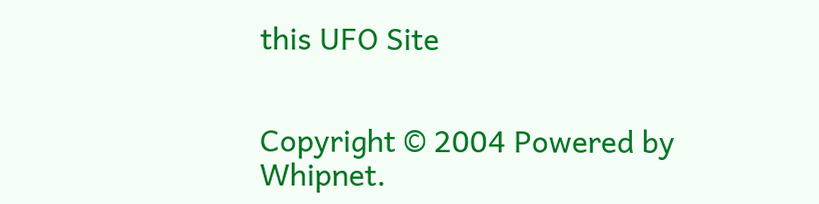this UFO Site


Copyright © 2004 Powered by Whipnet.